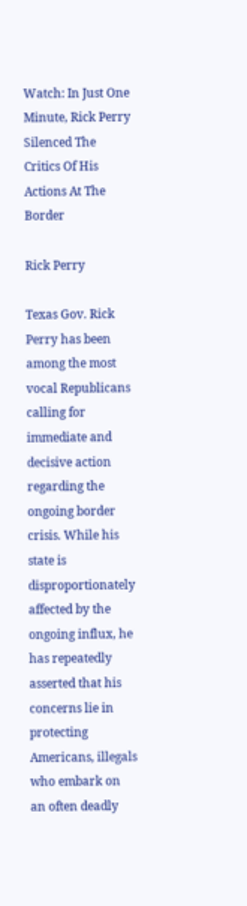Watch: In Just One Minute, Rick Perry Silenced The Critics Of His Actions At The Border

Rick Perry

Texas Gov. Rick Perry has been among the most vocal Republicans calling for immediate and decisive action regarding the ongoing border crisis. While his state is disproportionately affected by the ongoing influx, he has repeatedly asserted that his concerns lie in protecting Americans, illegals who embark on an often deadly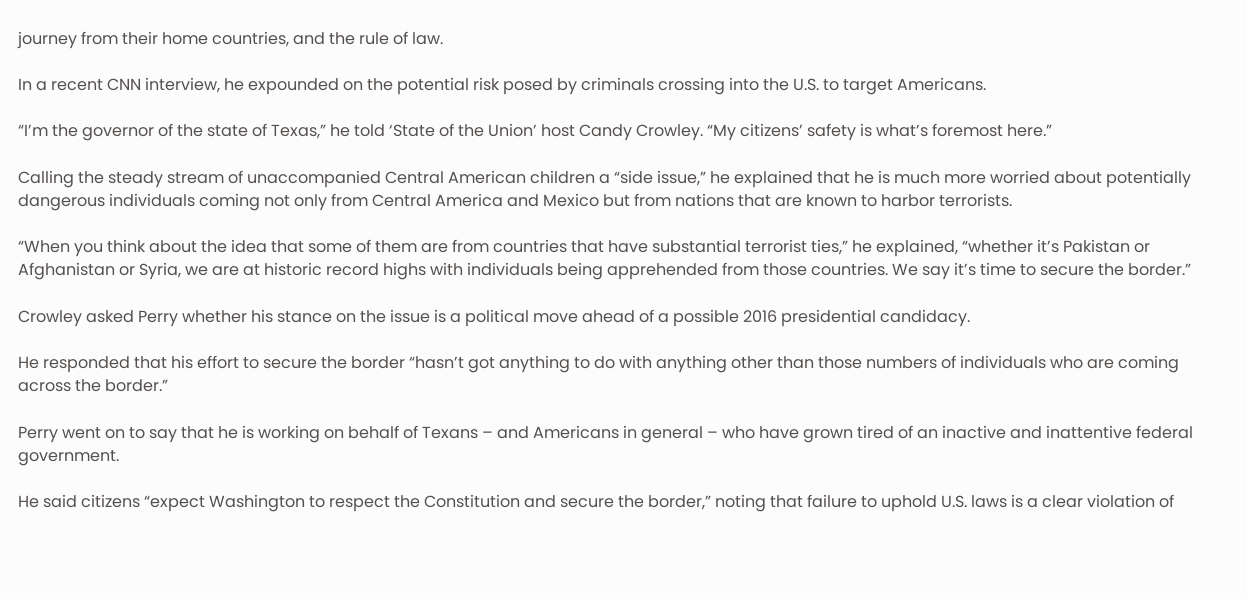journey from their home countries, and the rule of law.

In a recent CNN interview, he expounded on the potential risk posed by criminals crossing into the U.S. to target Americans.

“I’m the governor of the state of Texas,” he told ‘State of the Union’ host Candy Crowley. “My citizens’ safety is what’s foremost here.”

Calling the steady stream of unaccompanied Central American children a “side issue,” he explained that he is much more worried about potentially dangerous individuals coming not only from Central America and Mexico but from nations that are known to harbor terrorists.

“When you think about the idea that some of them are from countries that have substantial terrorist ties,” he explained, “whether it’s Pakistan or Afghanistan or Syria, we are at historic record highs with individuals being apprehended from those countries. We say it’s time to secure the border.”

Crowley asked Perry whether his stance on the issue is a political move ahead of a possible 2016 presidential candidacy.

He responded that his effort to secure the border “hasn’t got anything to do with anything other than those numbers of individuals who are coming across the border.”

Perry went on to say that he is working on behalf of Texans – and Americans in general – who have grown tired of an inactive and inattentive federal government.

He said citizens “expect Washington to respect the Constitution and secure the border,” noting that failure to uphold U.S. laws is a clear violation of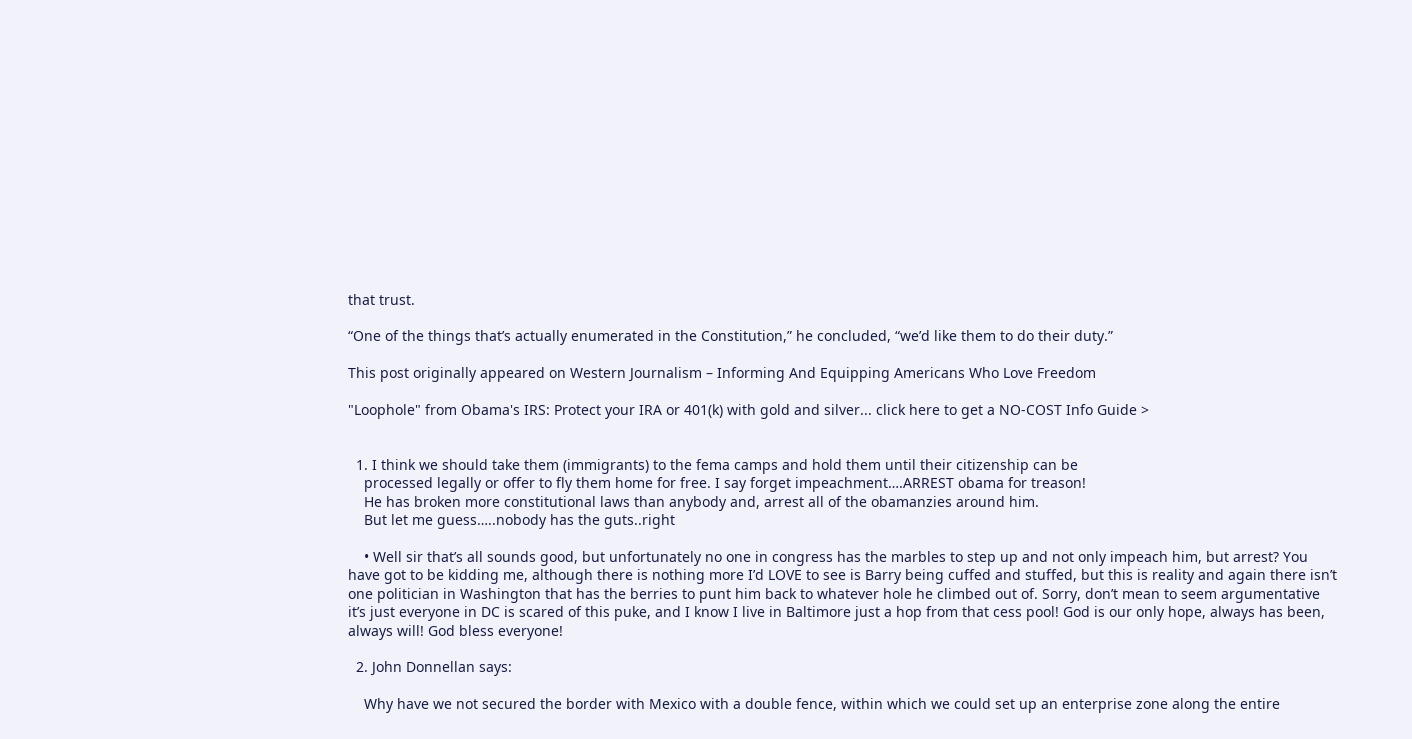that trust.

“One of the things that’s actually enumerated in the Constitution,” he concluded, “we’d like them to do their duty.”

This post originally appeared on Western Journalism – Informing And Equipping Americans Who Love Freedom

"Loophole" from Obama's IRS: Protect your IRA or 401(k) with gold and silver... click here to get a NO-COST Info Guide >


  1. I think we should take them (immigrants) to the fema camps and hold them until their citizenship can be
    processed legally or offer to fly them home for free. I say forget impeachment….ARREST obama for treason!
    He has broken more constitutional laws than anybody and, arrest all of the obamanzies around him.
    But let me guess…..nobody has the guts..right

    • Well sir that’s all sounds good, but unfortunately no one in congress has the marbles to step up and not only impeach him, but arrest? You have got to be kidding me, although there is nothing more I’d LOVE to see is Barry being cuffed and stuffed, but this is reality and again there isn’t one politician in Washington that has the berries to punt him back to whatever hole he climbed out of. Sorry, don’t mean to seem argumentative it’s just everyone in DC is scared of this puke, and I know I live in Baltimore just a hop from that cess pool! God is our only hope, always has been, always will! God bless everyone!

  2. John Donnellan says:

    Why have we not secured the border with Mexico with a double fence, within which we could set up an enterprise zone along the entire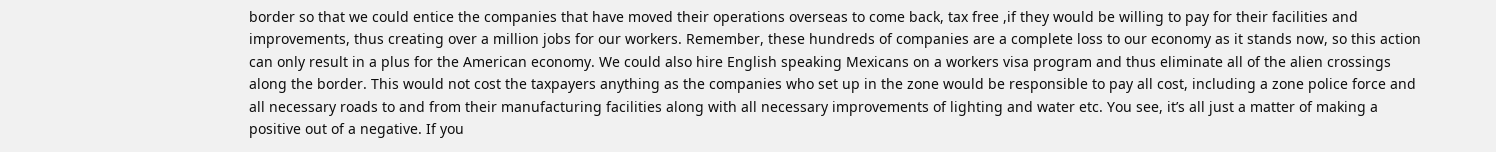border so that we could entice the companies that have moved their operations overseas to come back, tax free ,if they would be willing to pay for their facilities and improvements, thus creating over a million jobs for our workers. Remember, these hundreds of companies are a complete loss to our economy as it stands now, so this action can only result in a plus for the American economy. We could also hire English speaking Mexicans on a workers visa program and thus eliminate all of the alien crossings along the border. This would not cost the taxpayers anything as the companies who set up in the zone would be responsible to pay all cost, including a zone police force and all necessary roads to and from their manufacturing facilities along with all necessary improvements of lighting and water etc. You see, it’s all just a matter of making a positive out of a negative. If you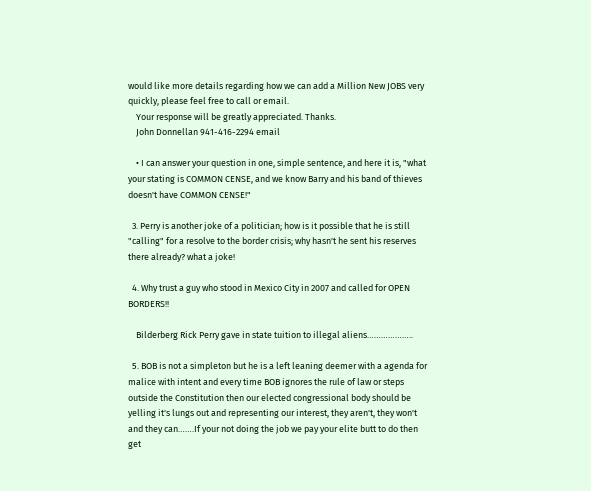would like more details regarding how we can add a Million New JOBS very quickly, please feel free to call or email.
    Your response will be greatly appreciated. Thanks.
    John Donnellan 941-416-2294 email

    • I can answer your question in one, simple sentence, and here it is, "what your stating is COMMON CENSE, and we know Barry and his band of thieves doesn't have COMMON CENSE!"

  3. Perry is another joke of a politician; how is it possible that he is still "calling" for a resolve to the border crisis; why hasn't he sent his reserves there already? what a joke!

  4. Why trust a guy who stood in Mexico City in 2007 and called for OPEN BORDERS!!

    Bilderberg Rick Perry gave in state tuition to illegal aliens………………..

  5. BOB is not a simpleton but he is a left leaning deemer with a agenda for malice with intent and every time BOB ignores the rule of law or steps outside the Constitution then our elected congressional body should be yelling it's lungs out and representing our interest, they aren't, they won't and they can…….If your not doing the job we pay your elite butt to do then get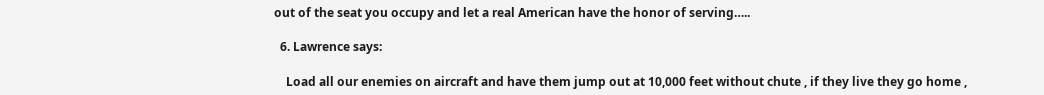out of the seat you occupy and let a real American have the honor of serving…..

  6. Lawrence says:

    Load all our enemies on aircraft and have them jump out at 10,000 feet without chute , if they live they go home ,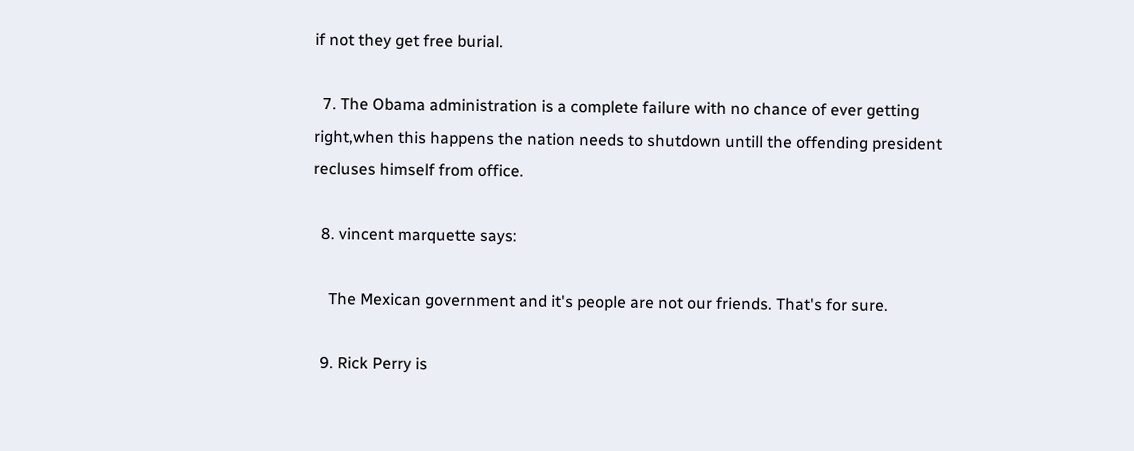if not they get free burial.

  7. The Obama administration is a complete failure with no chance of ever getting right,when this happens the nation needs to shutdown untill the offending president recluses himself from office.

  8. vincent marquette says:

    The Mexican government and it's people are not our friends. That's for sure.

  9. Rick Perry is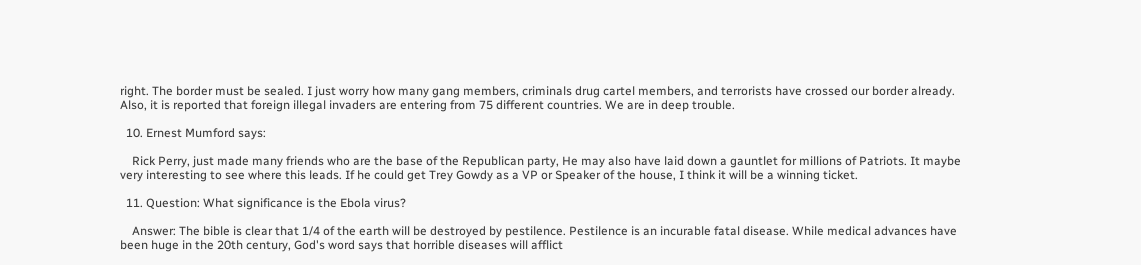right. The border must be sealed. I just worry how many gang members, criminals drug cartel members, and terrorists have crossed our border already. Also, it is reported that foreign illegal invaders are entering from 75 different countries. We are in deep trouble.

  10. Ernest Mumford says:

    Rick Perry, just made many friends who are the base of the Republican party, He may also have laid down a gauntlet for millions of Patriots. It maybe very interesting to see where this leads. If he could get Trey Gowdy as a VP or Speaker of the house, I think it will be a winning ticket.

  11. Question: What significance is the Ebola virus?

    Answer: The bible is clear that 1/4 of the earth will be destroyed by pestilence. Pestilence is an incurable fatal disease. While medical advances have been huge in the 20th century, God's word says that horrible diseases will afflict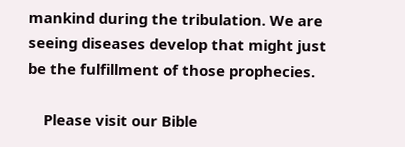mankind during the tribulation. We are seeing diseases develop that might just be the fulfillment of those prophecies.

    Please visit our Bible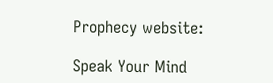Prophecy website:

Speak Your Mind